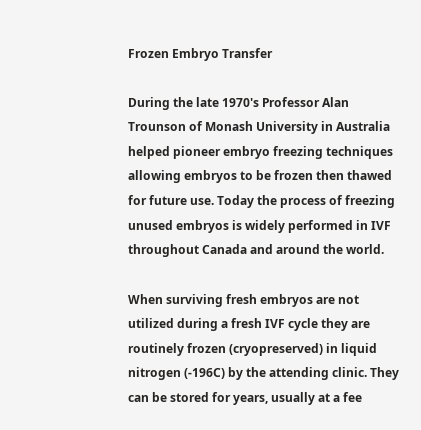Frozen Embryo Transfer

During the late 1970's Professor Alan Trounson of Monash University in Australia helped pioneer embryo freezing techniques allowing embryos to be frozen then thawed for future use. Today the process of freezing unused embryos is widely performed in IVF throughout Canada and around the world.

When surviving fresh embryos are not utilized during a fresh IVF cycle they are routinely frozen (cryopreserved) in liquid nitrogen (-196C) by the attending clinic. They can be stored for years, usually at a fee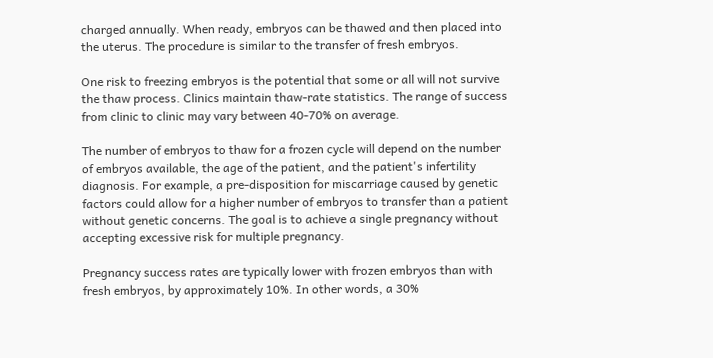charged annually. When ready, embryos can be thawed and then placed into the uterus. The procedure is similar to the transfer of fresh embryos.

One risk to freezing embryos is the potential that some or all will not survive the thaw process. Clinics maintain thaw-rate statistics. The range of success from clinic to clinic may vary between 40-70% on average.

The number of embryos to thaw for a frozen cycle will depend on the number of embryos available, the age of the patient, and the patient's infertility diagnosis. For example, a pre-disposition for miscarriage caused by genetic factors could allow for a higher number of embryos to transfer than a patient without genetic concerns. The goal is to achieve a single pregnancy without accepting excessive risk for multiple pregnancy.

Pregnancy success rates are typically lower with frozen embryos than with fresh embryos, by approximately 10%. In other words, a 30%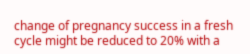change of pregnancy success in a fresh cycle might be reduced to 20% with a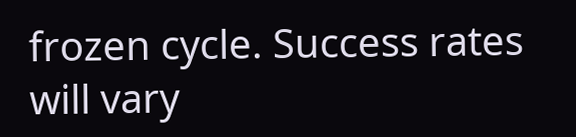frozen cycle. Success rates will vary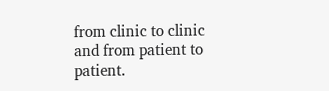from clinic to clinic and from patient to patient.